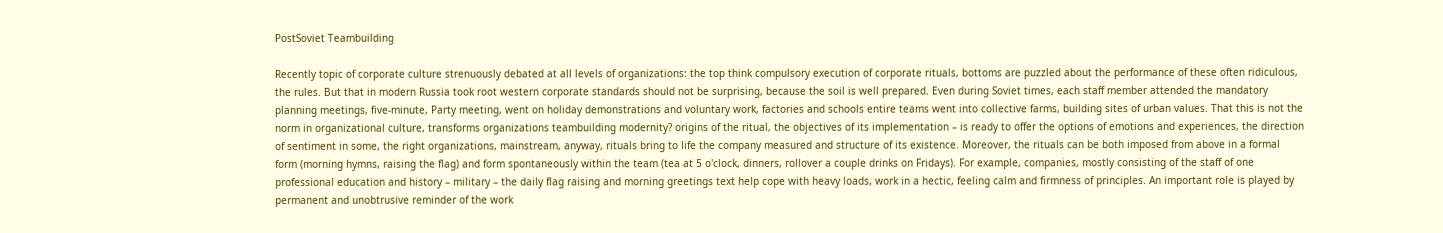PostSoviet Teambuilding

Recently topic of corporate culture strenuously debated at all levels of organizations: the top think compulsory execution of corporate rituals, bottoms are puzzled about the performance of these often ridiculous, the rules. But that in modern Russia took root western corporate standards should not be surprising, because the soil is well prepared. Even during Soviet times, each staff member attended the mandatory planning meetings, five-minute, Party meeting, went on holiday demonstrations and voluntary work, factories and schools entire teams went into collective farms, building sites of urban values. That this is not the norm in organizational culture, transforms organizations teambuilding modernity? origins of the ritual, the objectives of its implementation – is ready to offer the options of emotions and experiences, the direction of sentiment in some, the right organizations, mainstream, anyway, rituals bring to life the company measured and structure of its existence. Moreover, the rituals can be both imposed from above in a formal form (morning hymns, raising the flag) and form spontaneously within the team (tea at 5 o'clock, dinners, rollover a couple drinks on Fridays). For example, companies, mostly consisting of the staff of one professional education and history – military – the daily flag raising and morning greetings text help cope with heavy loads, work in a hectic, feeling calm and firmness of principles. An important role is played by permanent and unobtrusive reminder of the work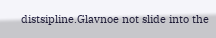distsipline.Glavnoe not slide into the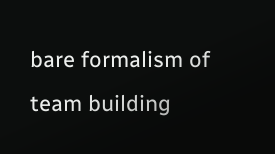bare formalism of team building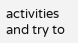activities and try to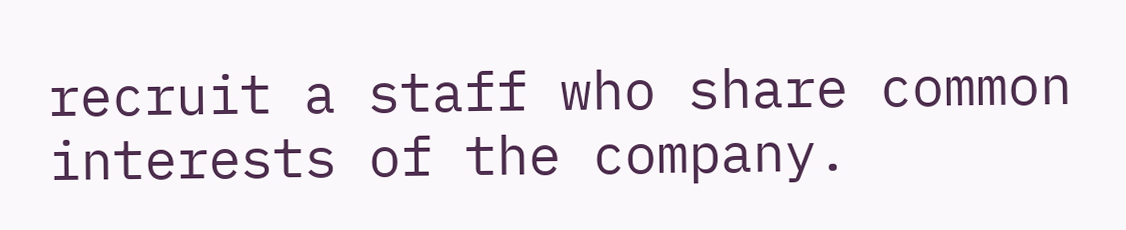recruit a staff who share common interests of the company.